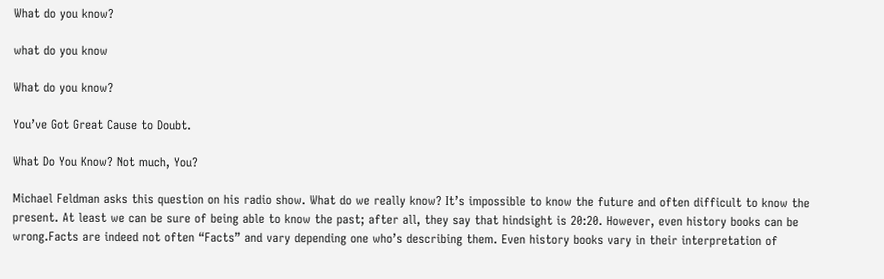What do you know?

what do you know

What do you know?

You’ve Got Great Cause to Doubt.

What Do You Know? Not much, You?

Michael Feldman asks this question on his radio show. What do we really know? It’s impossible to know the future and often difficult to know the present. At least we can be sure of being able to know the past; after all, they say that hindsight is 20:20. However, even history books can be wrong.Facts are indeed not often “Facts” and vary depending one who’s describing them. Even history books vary in their interpretation of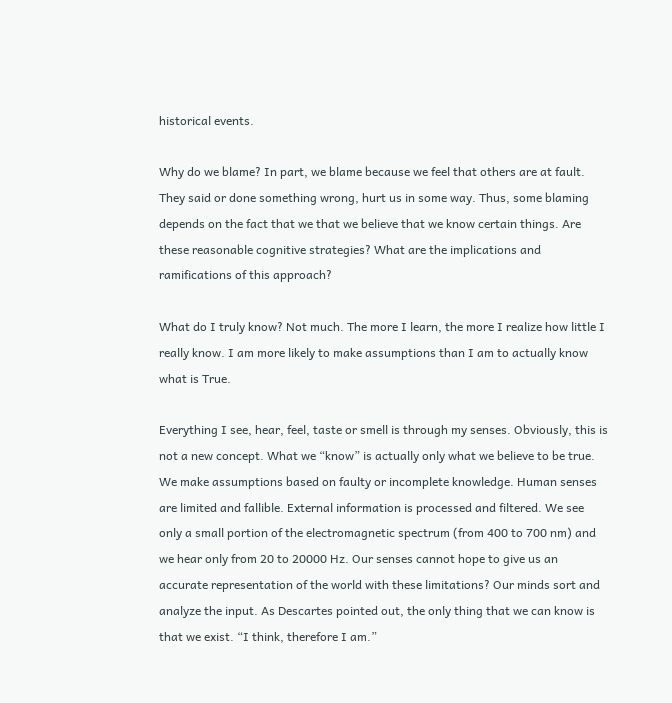historical events.

Why do we blame? In part, we blame because we feel that others are at fault. They said or done something wrong, hurt us in some way. Thus, some blaming depends on the fact that we that we believe that we know certain things. Are these reasonable cognitive strategies? What are the implications and ramifications of this approach?

What do I truly know? Not much. The more I learn, the more I realize how little I really know. I am more likely to make assumptions than I am to actually know what is True.

Everything I see, hear, feel, taste or smell is through my senses. Obviously, this is not a new concept. What we “know” is actually only what we believe to be true. We make assumptions based on faulty or incomplete knowledge. Human senses are limited and fallible. External information is processed and filtered. We see only a small portion of the electromagnetic spectrum (from 400 to 700 nm) and we hear only from 20 to 20000 Hz. Our senses cannot hope to give us an accurate representation of the world with these limitations? Our minds sort and analyze the input. As Descartes pointed out, the only thing that we can know is that we exist. “I think, therefore I am.”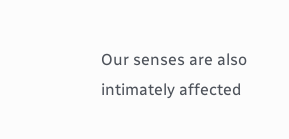Our senses are also intimately affected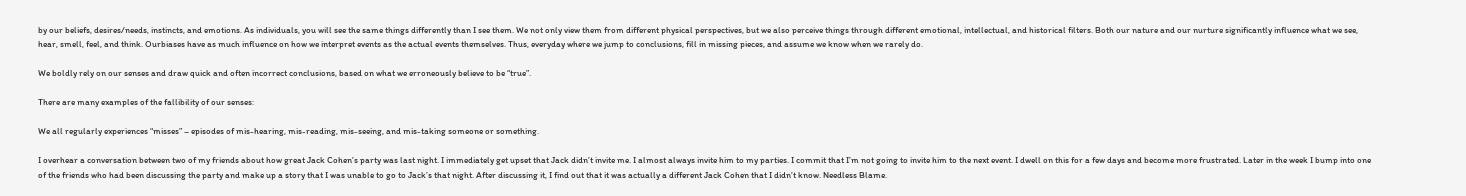by our beliefs, desires/needs, instincts, and emotions. As individuals, you will see the same things differently than I see them. We not only view them from different physical perspectives, but we also perceive things through different emotional, intellectual, and historical filters. Both our nature and our nurture significantly influence what we see, hear, smell, feel, and think. Ourbiases have as much influence on how we interpret events as the actual events themselves. Thus, everyday where we jump to conclusions, fill in missing pieces, and assume we know when we rarely do.

We boldly rely on our senses and draw quick and often incorrect conclusions, based on what we erroneously believe to be “true”.

There are many examples of the fallibility of our senses:

We all regularly experiences “misses” – episodes of mis-hearing, mis-reading, mis-seeing, and mis-taking someone or something.

I overhear a conversation between two of my friends about how great Jack Cohen’s party was last night. I immediately get upset that Jack didn’t invite me. I almost always invite him to my parties. I commit that I’m not going to invite him to the next event. I dwell on this for a few days and become more frustrated. Later in the week I bump into one of the friends who had been discussing the party and make up a story that I was unable to go to Jack’s that night. After discussing it, I find out that it was actually a different Jack Cohen that I didn’t know. Needless Blame.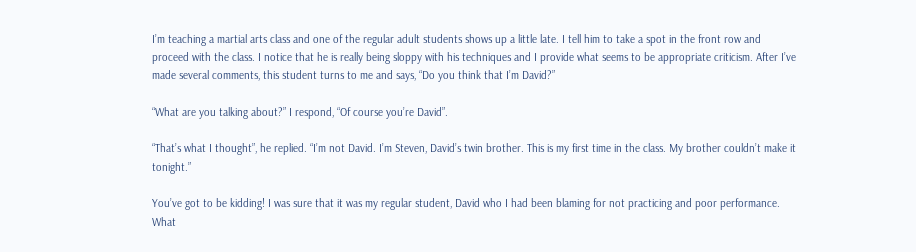I’m teaching a martial arts class and one of the regular adult students shows up a little late. I tell him to take a spot in the front row and proceed with the class. I notice that he is really being sloppy with his techniques and I provide what seems to be appropriate criticism. After I’ve made several comments, this student turns to me and says, “Do you think that I’m David?”

“What are you talking about?” I respond, “Of course you’re David”.

“That’s what I thought”, he replied. “I’m not David. I’m Steven, David’s twin brother. This is my first time in the class. My brother couldn’t make it tonight.”

You’ve got to be kidding! I was sure that it was my regular student, David who I had been blaming for not practicing and poor performance. What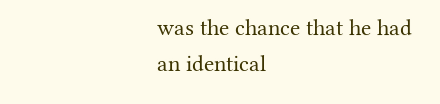was the chance that he had an identical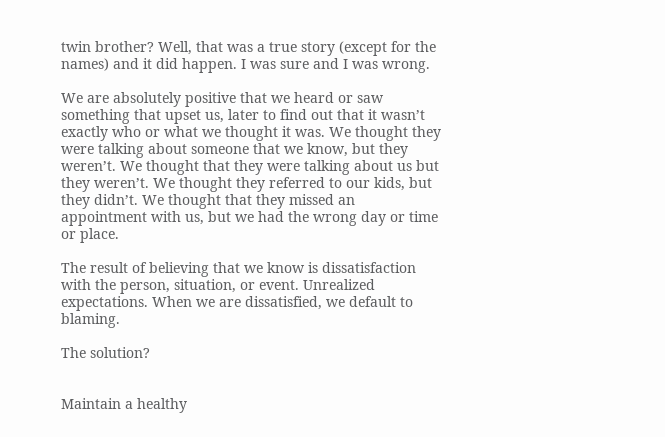twin brother? Well, that was a true story (except for the names) and it did happen. I was sure and I was wrong.

We are absolutely positive that we heard or saw something that upset us, later to find out that it wasn’t exactly who or what we thought it was. We thought they were talking about someone that we know, but they weren’t. We thought that they were talking about us but they weren’t. We thought they referred to our kids, but they didn’t. We thought that they missed an appointment with us, but we had the wrong day or time or place.

The result of believing that we know is dissatisfaction with the person, situation, or event. Unrealized expectations. When we are dissatisfied, we default to blaming.

The solution?


Maintain a healthy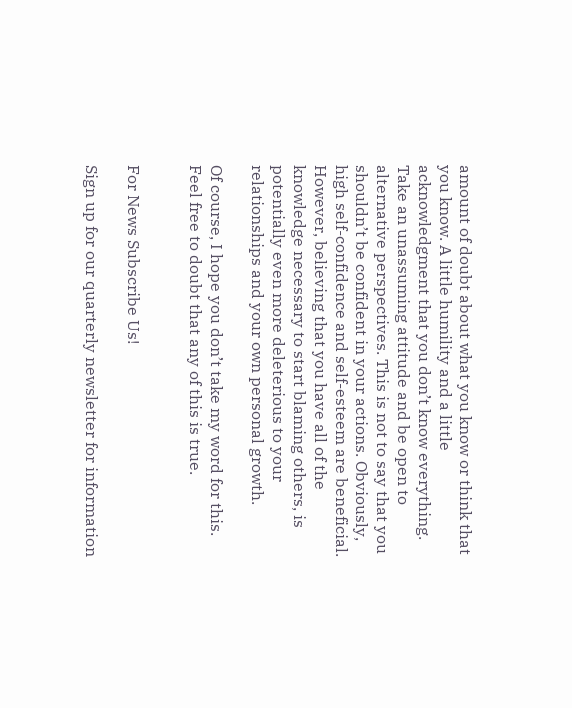amount of doubt about what you know or think that you know. A little humility and a little acknowledgment that you don’t know everything. Take an unassuming attitude and be open to alternative perspectives. This is not to say that you shouldn’t be confident in your actions. Obviously, high self-confidence and self-esteem are beneficial. However, believing that you have all of the knowledge necessary to start blaming others, is potentially even more deleterious to your relationships and your own personal growth.

Of course, I hope you don’t take my word for this. Feel free to doubt that any of this is true.


For News Subscribe Us!

Sign up for our quarterly newsletter for information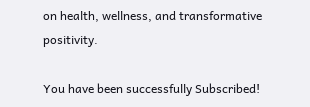on health, wellness, and transformative positivity.

You have been successfully Subscribed!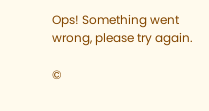Ops! Something went wrong, please try again.

©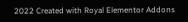2022 Created with Royal Elementor Addons